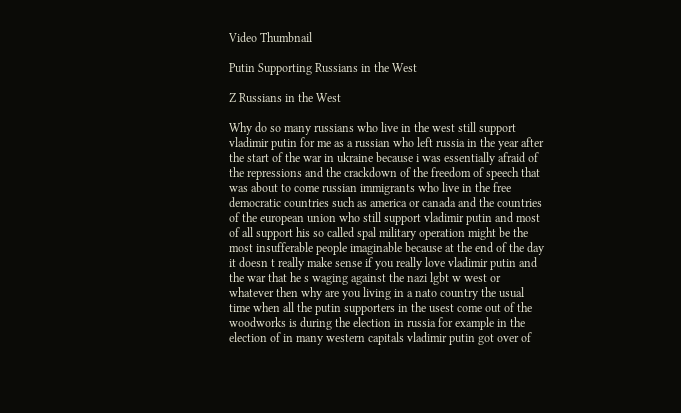Video Thumbnail

Putin Supporting Russians in the West

Z Russians in the West

Why do so many russians who live in the west still support vladimir putin for me as a russian who left russia in the year after the start of the war in ukraine because i was essentially afraid of the repressions and the crackdown of the freedom of speech that was about to come russian immigrants who live in the free democratic countries such as america or canada and the countries of the european union who still support vladimir putin and most of all support his so called spal military operation might be the most insufferable people imaginable because at the end of the day it doesn t really make sense if you really love vladimir putin and the war that he s waging against the nazi lgbt w west or whatever then why are you living in a nato country the usual time when all the putin supporters in the usest come out of the woodworks is during the election in russia for example in the election of in many western capitals vladimir putin got over of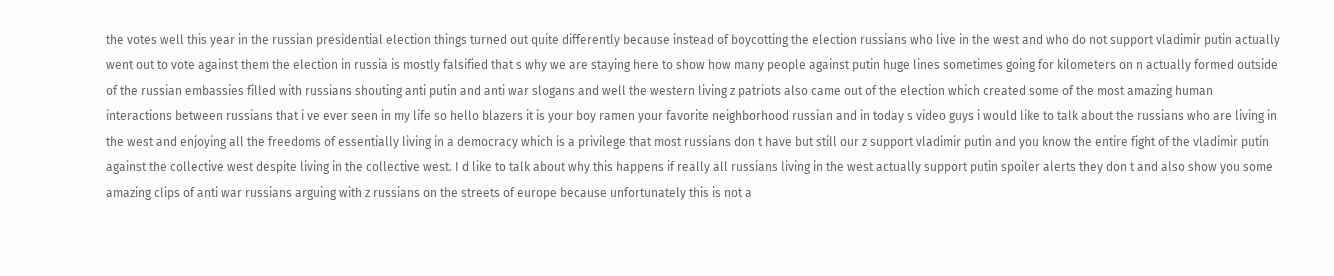the votes well this year in the russian presidential election things turned out quite differently because instead of boycotting the election russians who live in the west and who do not support vladimir putin actually went out to vote against them the election in russia is mostly falsified that s why we are staying here to show how many people against putin huge lines sometimes going for kilometers on n actually formed outside of the russian embassies filled with russians shouting anti putin and anti war slogans and well the western living z patriots also came out of the election which created some of the most amazing human interactions between russians that i ve ever seen in my life so hello blazers it is your boy ramen your favorite neighborhood russian and in today s video guys i would like to talk about the russians who are living in the west and enjoying all the freedoms of essentially living in a democracy which is a privilege that most russians don t have but still our z support vladimir putin and you know the entire fight of the vladimir putin against the collective west despite living in the collective west. I d like to talk about why this happens if really all russians living in the west actually support putin spoiler alerts they don t and also show you some amazing clips of anti war russians arguing with z russians on the streets of europe because unfortunately this is not a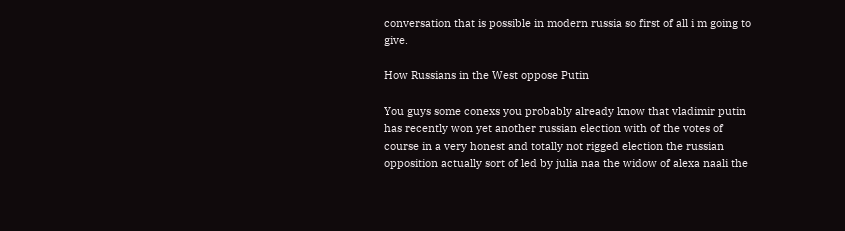conversation that is possible in modern russia so first of all i m going to give.

How Russians in the West oppose Putin

You guys some conexs you probably already know that vladimir putin has recently won yet another russian election with of the votes of course in a very honest and totally not rigged election the russian opposition actually sort of led by julia naa the widow of alexa naali the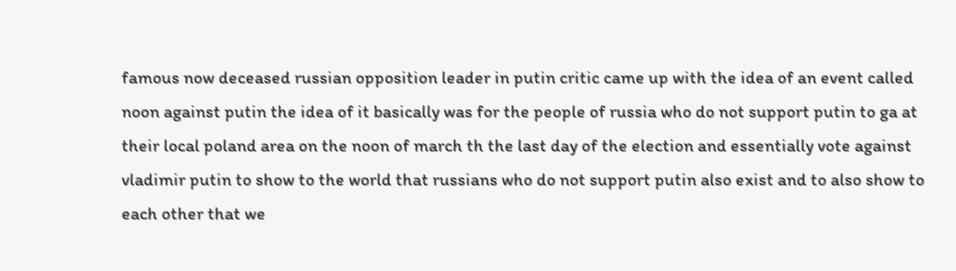famous now deceased russian opposition leader in putin critic came up with the idea of an event called noon against putin the idea of it basically was for the people of russia who do not support putin to ga at their local poland area on the noon of march th the last day of the election and essentially vote against vladimir putin to show to the world that russians who do not support putin also exist and to also show to each other that we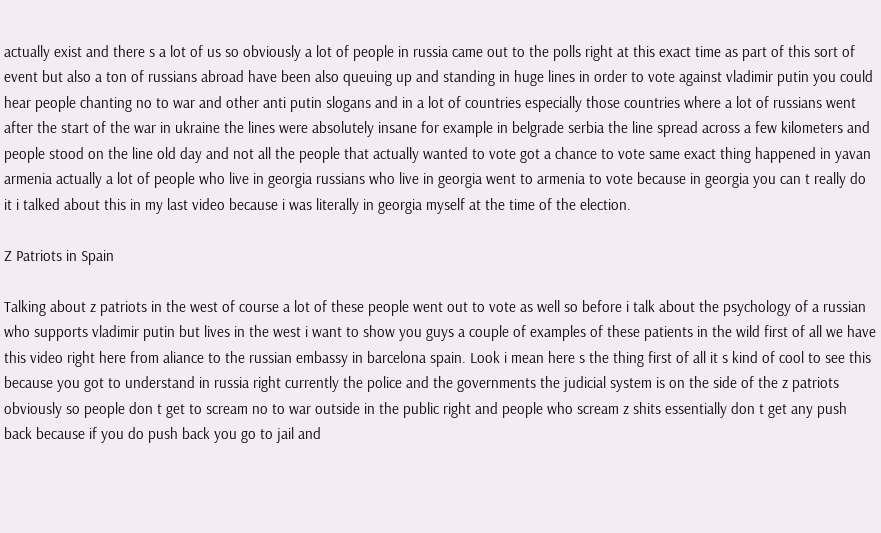actually exist and there s a lot of us so obviously a lot of people in russia came out to the polls right at this exact time as part of this sort of event but also a ton of russians abroad have been also queuing up and standing in huge lines in order to vote against vladimir putin you could hear people chanting no to war and other anti putin slogans and in a lot of countries especially those countries where a lot of russians went after the start of the war in ukraine the lines were absolutely insane for example in belgrade serbia the line spread across a few kilometers and people stood on the line old day and not all the people that actually wanted to vote got a chance to vote same exact thing happened in yavan armenia actually a lot of people who live in georgia russians who live in georgia went to armenia to vote because in georgia you can t really do it i talked about this in my last video because i was literally in georgia myself at the time of the election.

Z Patriots in Spain

Talking about z patriots in the west of course a lot of these people went out to vote as well so before i talk about the psychology of a russian who supports vladimir putin but lives in the west i want to show you guys a couple of examples of these patients in the wild first of all we have this video right here from aliance to the russian embassy in barcelona spain. Look i mean here s the thing first of all it s kind of cool to see this because you got to understand in russia right currently the police and the governments the judicial system is on the side of the z patriots obviously so people don t get to scream no to war outside in the public right and people who scream z shits essentially don t get any push back because if you do push back you go to jail and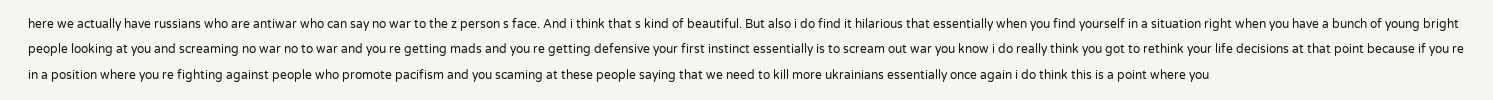here we actually have russians who are antiwar who can say no war to the z person s face. And i think that s kind of beautiful. But also i do find it hilarious that essentially when you find yourself in a situation right when you have a bunch of young bright people looking at you and screaming no war no to war and you re getting mads and you re getting defensive your first instinct essentially is to scream out war you know i do really think you got to rethink your life decisions at that point because if you re in a position where you re fighting against people who promote pacifism and you scaming at these people saying that we need to kill more ukrainians essentially once again i do think this is a point where you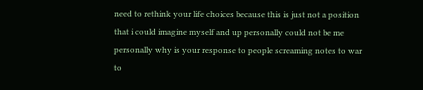need to rethink your life choices because this is just not a position that i could imagine myself and up personally could not be me personally why is your response to people screaming notes to war to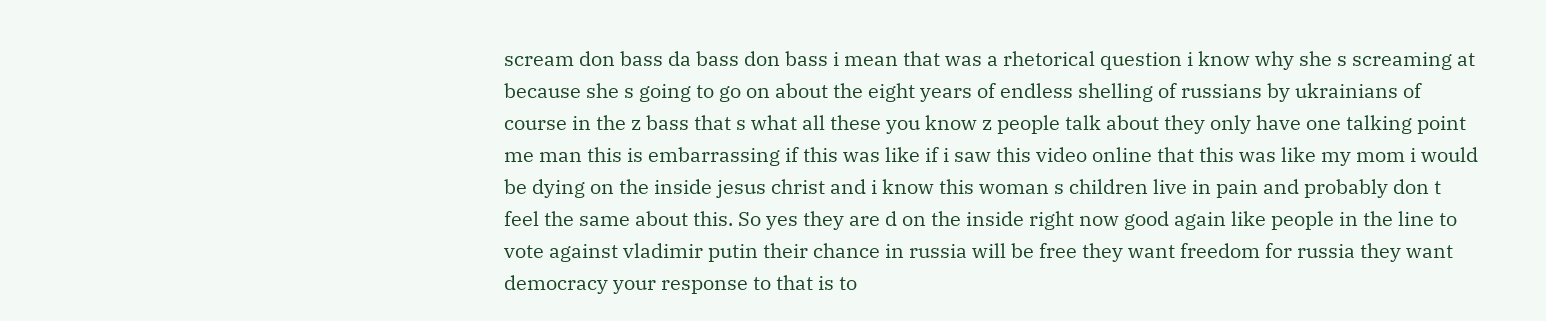scream don bass da bass don bass i mean that was a rhetorical question i know why she s screaming at because she s going to go on about the eight years of endless shelling of russians by ukrainians of course in the z bass that s what all these you know z people talk about they only have one talking point me man this is embarrassing if this was like if i saw this video online that this was like my mom i would be dying on the inside jesus christ and i know this woman s children live in pain and probably don t feel the same about this. So yes they are d on the inside right now good again like people in the line to vote against vladimir putin their chance in russia will be free they want freedom for russia they want democracy your response to that is to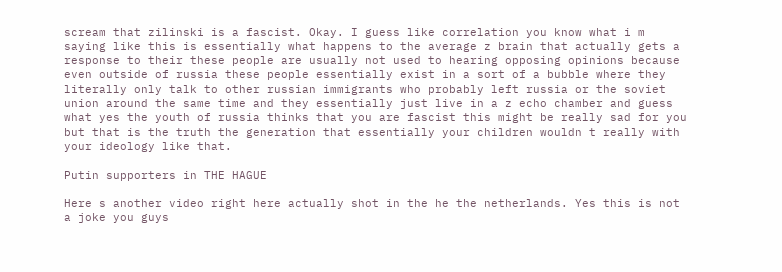scream that zilinski is a fascist. Okay. I guess like correlation you know what i m saying like this is essentially what happens to the average z brain that actually gets a response to their these people are usually not used to hearing opposing opinions because even outside of russia these people essentially exist in a sort of a bubble where they literally only talk to other russian immigrants who probably left russia or the soviet union around the same time and they essentially just live in a z echo chamber and guess what yes the youth of russia thinks that you are fascist this might be really sad for you but that is the truth the generation that essentially your children wouldn t really with your ideology like that.

Putin supporters in THE HAGUE

Here s another video right here actually shot in the he the netherlands. Yes this is not a joke you guys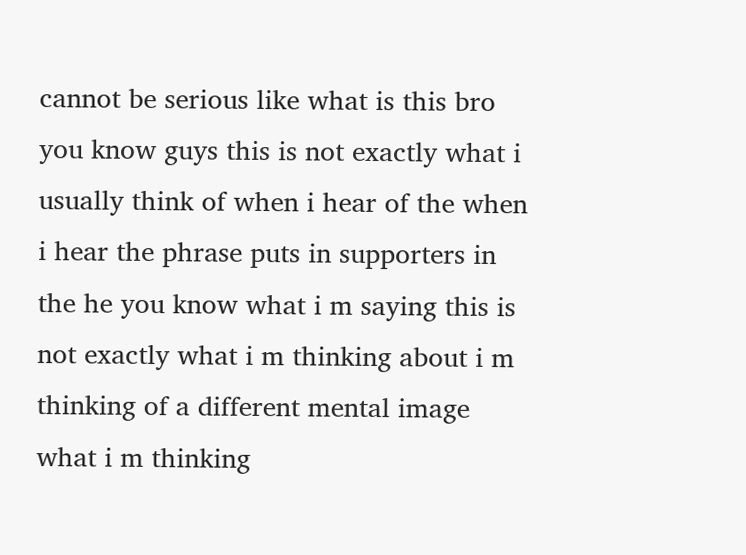cannot be serious like what is this bro you know guys this is not exactly what i usually think of when i hear of the when i hear the phrase puts in supporters in the he you know what i m saying this is not exactly what i m thinking about i m thinking of a different mental image what i m thinking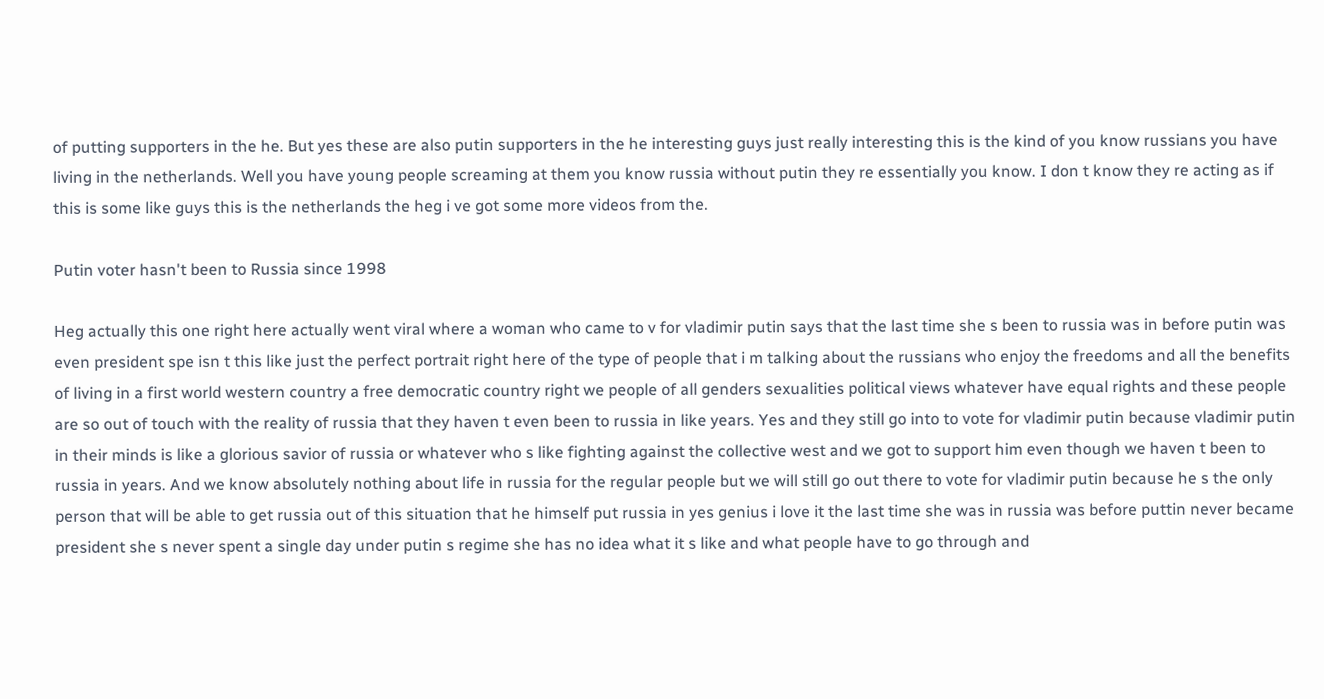of putting supporters in the he. But yes these are also putin supporters in the he interesting guys just really interesting this is the kind of you know russians you have living in the netherlands. Well you have young people screaming at them you know russia without putin they re essentially you know. I don t know they re acting as if this is some like guys this is the netherlands the heg i ve got some more videos from the.

Putin voter hasn't been to Russia since 1998

Heg actually this one right here actually went viral where a woman who came to v for vladimir putin says that the last time she s been to russia was in before putin was even president spe isn t this like just the perfect portrait right here of the type of people that i m talking about the russians who enjoy the freedoms and all the benefits of living in a first world western country a free democratic country right we people of all genders sexualities political views whatever have equal rights and these people are so out of touch with the reality of russia that they haven t even been to russia in like years. Yes and they still go into to vote for vladimir putin because vladimir putin in their minds is like a glorious savior of russia or whatever who s like fighting against the collective west and we got to support him even though we haven t been to russia in years. And we know absolutely nothing about life in russia for the regular people but we will still go out there to vote for vladimir putin because he s the only person that will be able to get russia out of this situation that he himself put russia in yes genius i love it the last time she was in russia was before puttin never became president she s never spent a single day under putin s regime she has no idea what it s like and what people have to go through and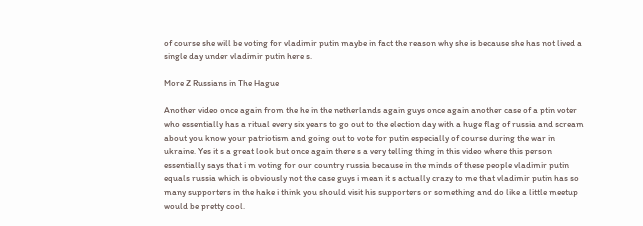of course she will be voting for vladimir putin maybe in fact the reason why she is because she has not lived a single day under vladimir putin here s.

More Z Russians in The Hague

Another video once again from the he in the netherlands again guys once again another case of a ptin voter who essentially has a ritual every six years to go out to the election day with a huge flag of russia and scream about you know your patriotism and going out to vote for putin especially of course during the war in ukraine. Yes it s a great look but once again there s a very telling thing in this video where this person essentially says that i m voting for our country russia because in the minds of these people vladimir putin equals russia which is obviously not the case guys i mean it s actually crazy to me that vladimir putin has so many supporters in the hake i think you should visit his supporters or something and do like a little meetup would be pretty cool.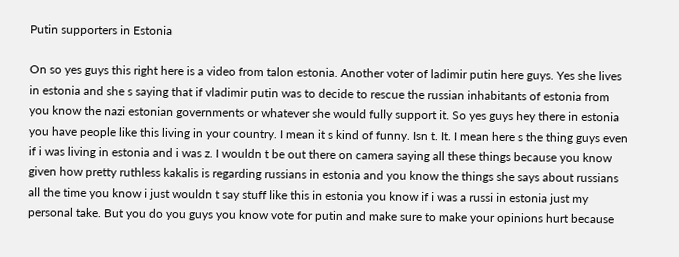Putin supporters in Estonia

On so yes guys this right here is a video from talon estonia. Another voter of ladimir putin here guys. Yes she lives in estonia and she s saying that if vladimir putin was to decide to rescue the russian inhabitants of estonia from you know the nazi estonian governments or whatever she would fully support it. So yes guys hey there in estonia you have people like this living in your country. I mean it s kind of funny. Isn t. It. I mean here s the thing guys even if i was living in estonia and i was z. I wouldn t be out there on camera saying all these things because you know given how pretty ruthless kakalis is regarding russians in estonia and you know the things she says about russians all the time you know i just wouldn t say stuff like this in estonia you know if i was a russi in estonia just my personal take. But you do you guys you know vote for putin and make sure to make your opinions hurt because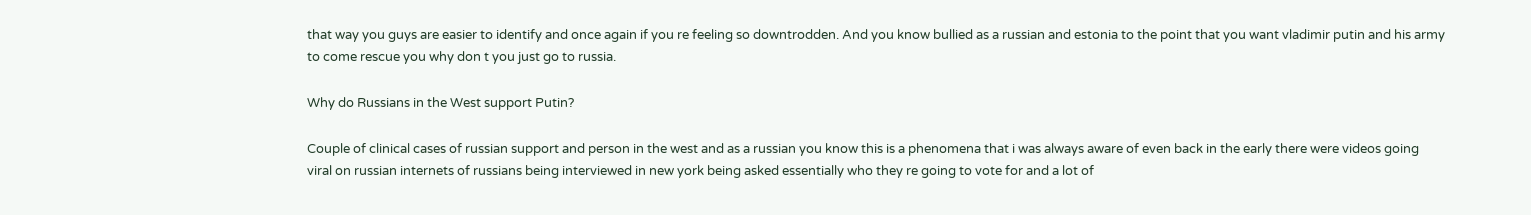that way you guys are easier to identify and once again if you re feeling so downtrodden. And you know bullied as a russian and estonia to the point that you want vladimir putin and his army to come rescue you why don t you just go to russia.

Why do Russians in the West support Putin?

Couple of clinical cases of russian support and person in the west and as a russian you know this is a phenomena that i was always aware of even back in the early there were videos going viral on russian internets of russians being interviewed in new york being asked essentially who they re going to vote for and a lot of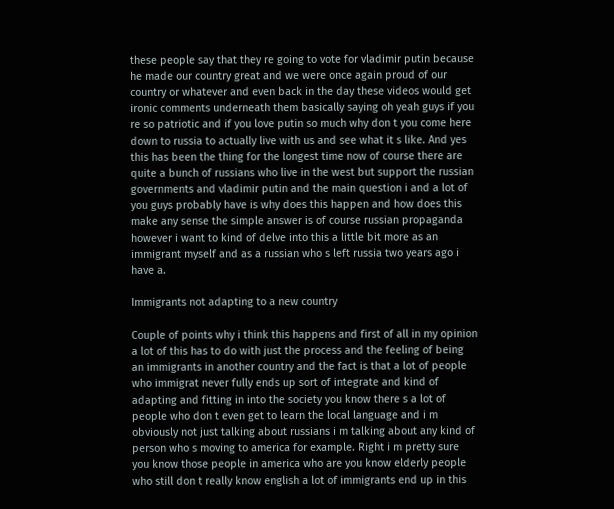these people say that they re going to vote for vladimir putin because he made our country great and we were once again proud of our country or whatever and even back in the day these videos would get ironic comments underneath them basically saying oh yeah guys if you re so patriotic and if you love putin so much why don t you come here down to russia to actually live with us and see what it s like. And yes this has been the thing for the longest time now of course there are quite a bunch of russians who live in the west but support the russian governments and vladimir putin and the main question i and a lot of you guys probably have is why does this happen and how does this make any sense the simple answer is of course russian propaganda however i want to kind of delve into this a little bit more as an immigrant myself and as a russian who s left russia two years ago i have a.

Immigrants not adapting to a new country

Couple of points why i think this happens and first of all in my opinion a lot of this has to do with just the process and the feeling of being an immigrants in another country and the fact is that a lot of people who immigrat never fully ends up sort of integrate and kind of adapting and fitting in into the society you know there s a lot of people who don t even get to learn the local language and i m obviously not just talking about russians i m talking about any kind of person who s moving to america for example. Right i m pretty sure you know those people in america who are you know elderly people who still don t really know english a lot of immigrants end up in this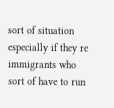sort of situation especially if they re immigrants who sort of have to run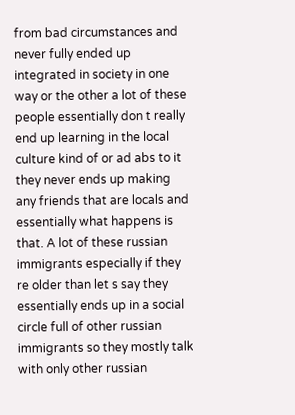from bad circumstances and never fully ended up integrated in society in one way or the other a lot of these people essentially don t really end up learning in the local culture kind of or ad abs to it they never ends up making any friends that are locals and essentially what happens is that. A lot of these russian immigrants especially if they re older than let s say they essentially ends up in a social circle full of other russian immigrants so they mostly talk with only other russian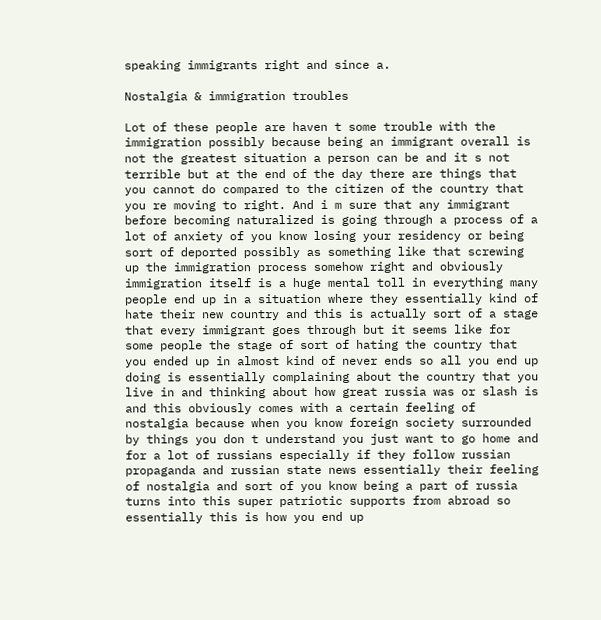speaking immigrants right and since a.

Nostalgia & immigration troubles

Lot of these people are haven t some trouble with the immigration possibly because being an immigrant overall is not the greatest situation a person can be and it s not terrible but at the end of the day there are things that you cannot do compared to the citizen of the country that you re moving to right. And i m sure that any immigrant before becoming naturalized is going through a process of a lot of anxiety of you know losing your residency or being sort of deported possibly as something like that screwing up the immigration process somehow right and obviously immigration itself is a huge mental toll in everything many people end up in a situation where they essentially kind of hate their new country and this is actually sort of a stage that every immigrant goes through but it seems like for some people the stage of sort of hating the country that you ended up in almost kind of never ends so all you end up doing is essentially complaining about the country that you live in and thinking about how great russia was or slash is and this obviously comes with a certain feeling of nostalgia because when you know foreign society surrounded by things you don t understand you just want to go home and for a lot of russians especially if they follow russian propaganda and russian state news essentially their feeling of nostalgia and sort of you know being a part of russia turns into this super patriotic supports from abroad so essentially this is how you end up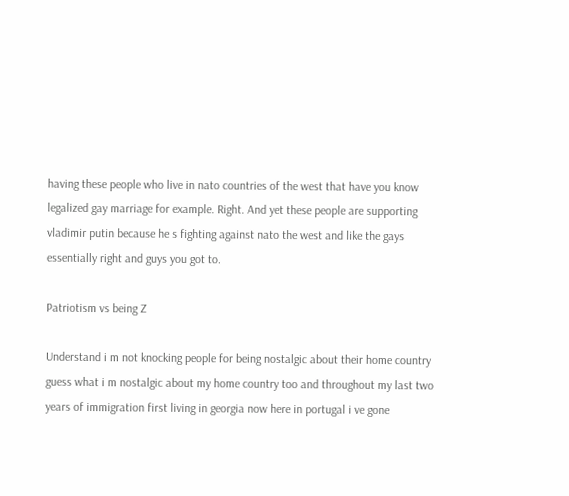having these people who live in nato countries of the west that have you know legalized gay marriage for example. Right. And yet these people are supporting vladimir putin because he s fighting against nato the west and like the gays essentially right and guys you got to.

Patriotism vs being Z

Understand i m not knocking people for being nostalgic about their home country guess what i m nostalgic about my home country too and throughout my last two years of immigration first living in georgia now here in portugal i ve gone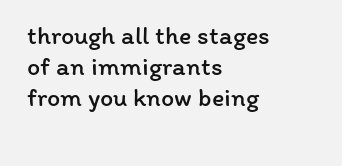through all the stages of an immigrants from you know being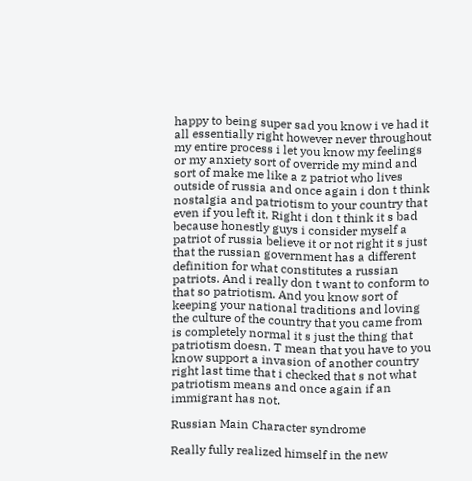happy to being super sad you know i ve had it all essentially right however never throughout my entire process i let you know my feelings or my anxiety sort of override my mind and sort of make me like a z patriot who lives outside of russia and once again i don t think nostalgia and patriotism to your country that even if you left it. Right i don t think it s bad because honestly guys i consider myself a patriot of russia believe it or not right it s just that the russian government has a different definition for what constitutes a russian patriots. And i really don t want to conform to that so patriotism. And you know sort of keeping your national traditions and loving the culture of the country that you came from is completely normal it s just the thing that patriotism doesn. T mean that you have to you know support a invasion of another country right last time that i checked that s not what patriotism means and once again if an immigrant has not.

Russian Main Character syndrome

Really fully realized himself in the new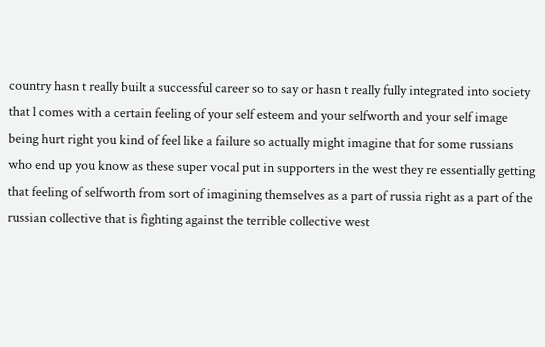country hasn t really built a successful career so to say or hasn t really fully integrated into society that l comes with a certain feeling of your self esteem and your selfworth and your self image being hurt right you kind of feel like a failure so actually might imagine that for some russians who end up you know as these super vocal put in supporters in the west they re essentially getting that feeling of selfworth from sort of imagining themselves as a part of russia right as a part of the russian collective that is fighting against the terrible collective west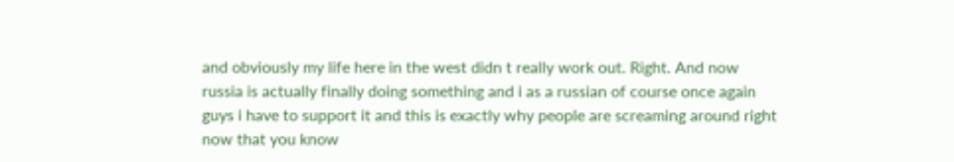and obviously my life here in the west didn t really work out. Right. And now russia is actually finally doing something and i as a russian of course once again guys i have to support it and this is exactly why people are screaming around right now that you know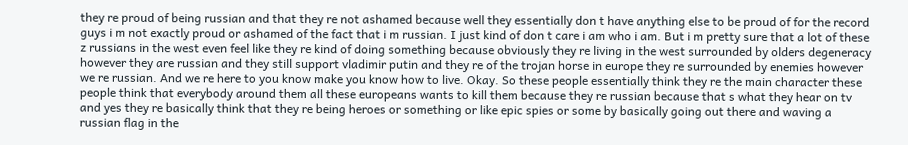they re proud of being russian and that they re not ashamed because well they essentially don t have anything else to be proud of for the record guys i m not exactly proud or ashamed of the fact that i m russian. I just kind of don t care i am who i am. But i m pretty sure that a lot of these z russians in the west even feel like they re kind of doing something because obviously they re living in the west surrounded by olders degeneracy however they are russian and they still support vladimir putin and they re of the trojan horse in europe they re surrounded by enemies however we re russian. And we re here to you know make you know how to live. Okay. So these people essentially think they re the main character these people think that everybody around them all these europeans wants to kill them because they re russian because that s what they hear on tv and yes they re basically think that they re being heroes or something or like epic spies or some by basically going out there and waving a russian flag in the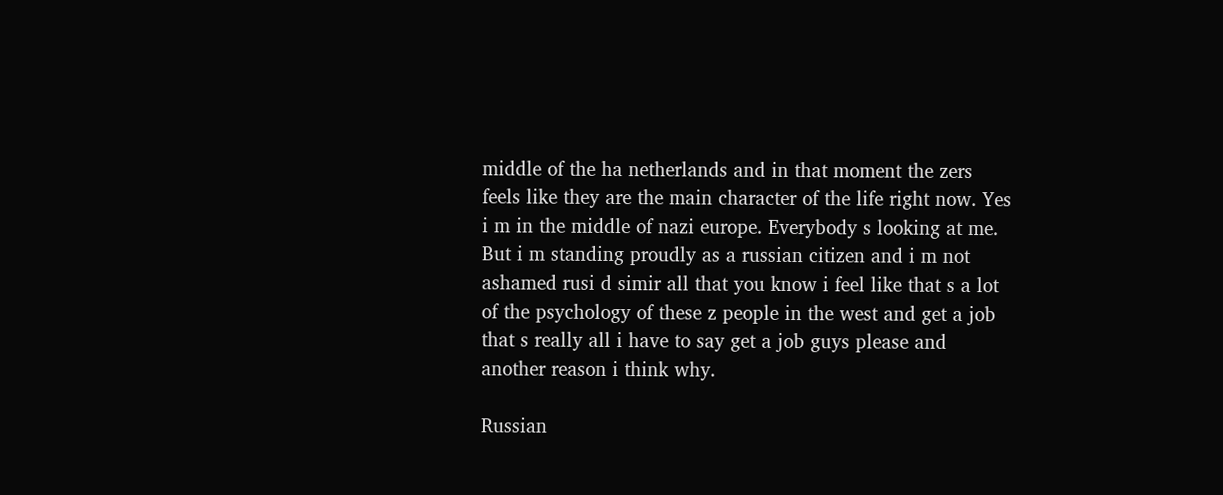middle of the ha netherlands and in that moment the zers feels like they are the main character of the life right now. Yes i m in the middle of nazi europe. Everybody s looking at me. But i m standing proudly as a russian citizen and i m not ashamed rusi d simir all that you know i feel like that s a lot of the psychology of these z people in the west and get a job that s really all i have to say get a job guys please and another reason i think why.

Russian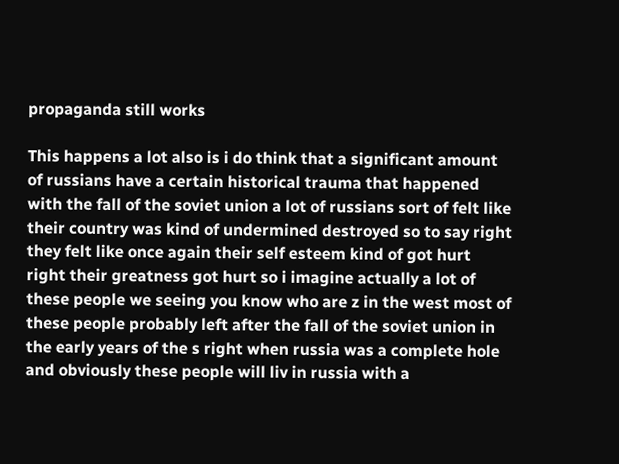propaganda still works

This happens a lot also is i do think that a significant amount of russians have a certain historical trauma that happened with the fall of the soviet union a lot of russians sort of felt like their country was kind of undermined destroyed so to say right they felt like once again their self esteem kind of got hurt right their greatness got hurt so i imagine actually a lot of these people we seeing you know who are z in the west most of these people probably left after the fall of the soviet union in the early years of the s right when russia was a complete hole and obviously these people will liv in russia with a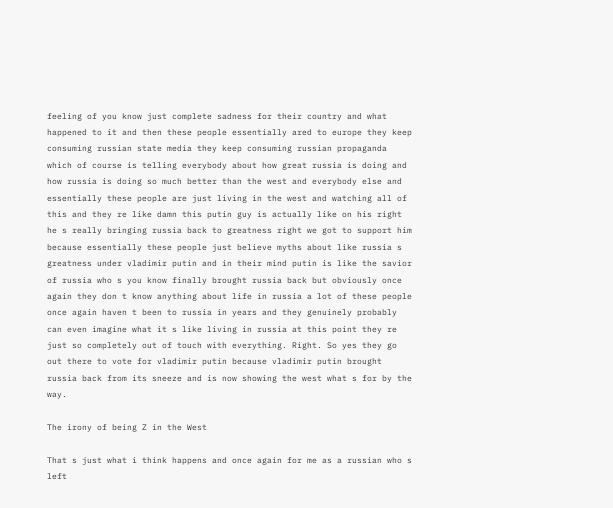feeling of you know just complete sadness for their country and what happened to it and then these people essentially ared to europe they keep consuming russian state media they keep consuming russian propaganda which of course is telling everybody about how great russia is doing and how russia is doing so much better than the west and everybody else and essentially these people are just living in the west and watching all of this and they re like damn this putin guy is actually like on his right he s really bringing russia back to greatness right we got to support him because essentially these people just believe myths about like russia s greatness under vladimir putin and in their mind putin is like the savior of russia who s you know finally brought russia back but obviously once again they don t know anything about life in russia a lot of these people once again haven t been to russia in years and they genuinely probably can even imagine what it s like living in russia at this point they re just so completely out of touch with everything. Right. So yes they go out there to vote for vladimir putin because vladimir putin brought russia back from its sneeze and is now showing the west what s for by the way.

The irony of being Z in the West

That s just what i think happens and once again for me as a russian who s left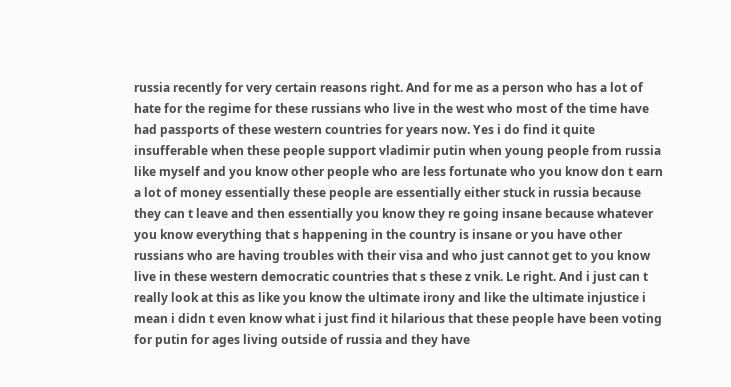russia recently for very certain reasons right. And for me as a person who has a lot of hate for the regime for these russians who live in the west who most of the time have had passports of these western countries for years now. Yes i do find it quite insufferable when these people support vladimir putin when young people from russia like myself and you know other people who are less fortunate who you know don t earn a lot of money essentially these people are essentially either stuck in russia because they can t leave and then essentially you know they re going insane because whatever you know everything that s happening in the country is insane or you have other russians who are having troubles with their visa and who just cannot get to you know live in these western democratic countries that s these z vnik. Le right. And i just can t really look at this as like you know the ultimate irony and like the ultimate injustice i mean i didn t even know what i just find it hilarious that these people have been voting for putin for ages living outside of russia and they have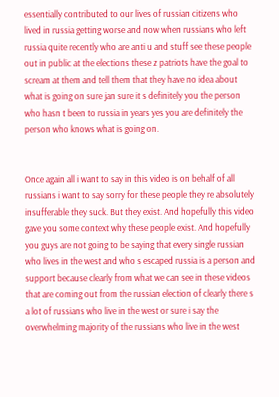essentially contributed to our lives of russian citizens who lived in russia getting worse and now when russians who left russia quite recently who are anti u and stuff see these people out in public at the elections these z patriots have the goal to scream at them and tell them that they have no idea about what is going on sure jan sure it s definitely you the person who hasn t been to russia in years yes you are definitely the person who knows what is going on.


Once again all i want to say in this video is on behalf of all russians i want to say sorry for these people they re absolutely insufferable they suck. But they exist. And hopefully this video gave you some context why these people exist. And hopefully you guys are not going to be saying that every single russian who lives in the west and who s escaped russia is a person and support because clearly from what we can see in these videos that are coming out from the russian election of clearly there s a lot of russians who live in the west or sure i say the overwhelming majority of the russians who live in the west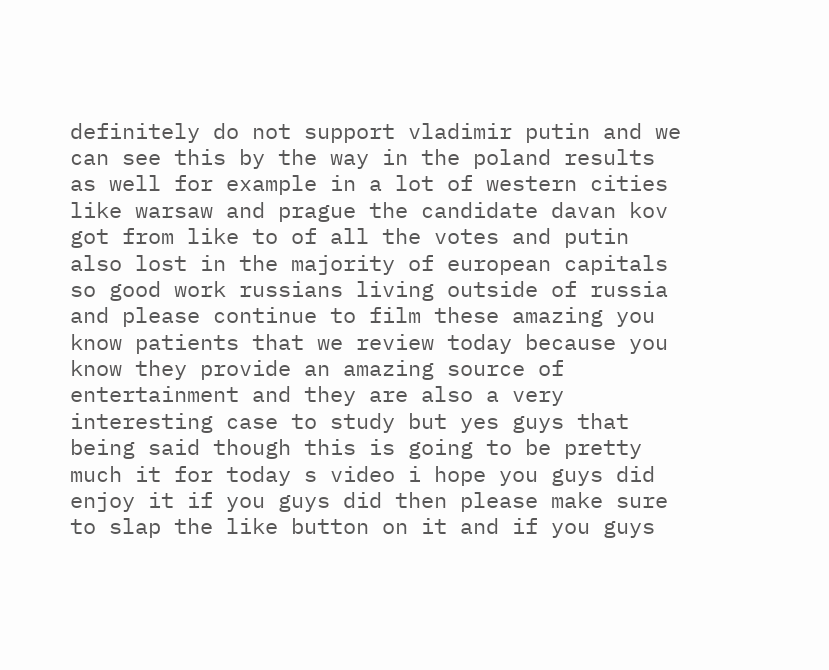definitely do not support vladimir putin and we can see this by the way in the poland results as well for example in a lot of western cities like warsaw and prague the candidate davan kov got from like to of all the votes and putin also lost in the majority of european capitals so good work russians living outside of russia and please continue to film these amazing you know patients that we review today because you know they provide an amazing source of entertainment and they are also a very interesting case to study but yes guys that being said though this is going to be pretty much it for today s video i hope you guys did enjoy it if you guys did then please make sure to slap the like button on it and if you guys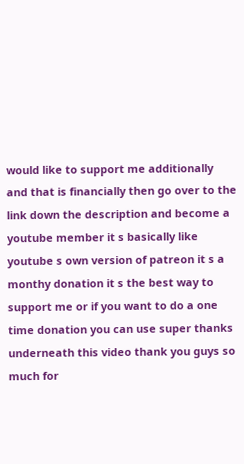would like to support me additionally and that is financially then go over to the link down the description and become a youtube member it s basically like youtube s own version of patreon it s a monthy donation it s the best way to support me or if you want to do a one time donation you can use super thanks underneath this video thank you guys so much for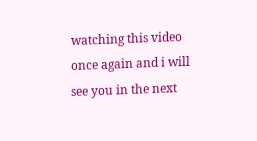watching this video once again and i will see you in the next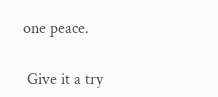one peace.

 Give it a try